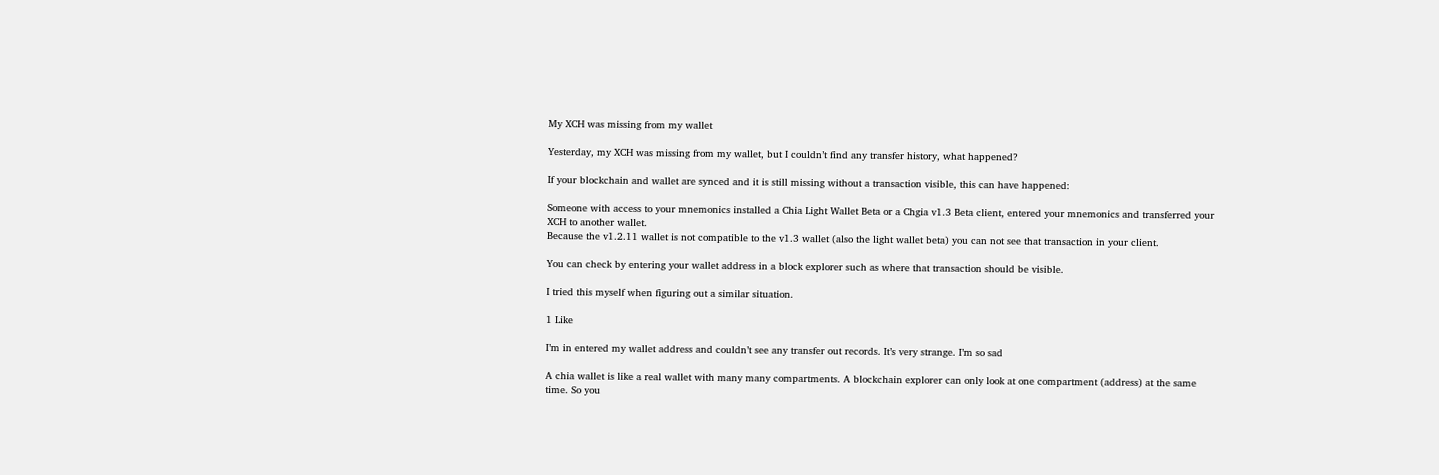My XCH was missing from my wallet

Yesterday, my XCH was missing from my wallet, but I couldn’t find any transfer history, what happened?

If your blockchain and wallet are synced and it is still missing without a transaction visible, this can have happened:

Someone with access to your mnemonics installed a Chia Light Wallet Beta or a Chgia v1.3 Beta client, entered your mnemonics and transferred your XCH to another wallet.
Because the v1.2.11 wallet is not compatible to the v1.3 wallet (also the light wallet beta) you can not see that transaction in your client.

You can check by entering your wallet address in a block explorer such as where that transaction should be visible.

I tried this myself when figuring out a similar situation.

1 Like

I’m in entered my wallet address and couldn’t see any transfer out records. It’s very strange. I’m so sad

A chia wallet is like a real wallet with many many compartments. A blockchain explorer can only look at one compartment (address) at the same time. So you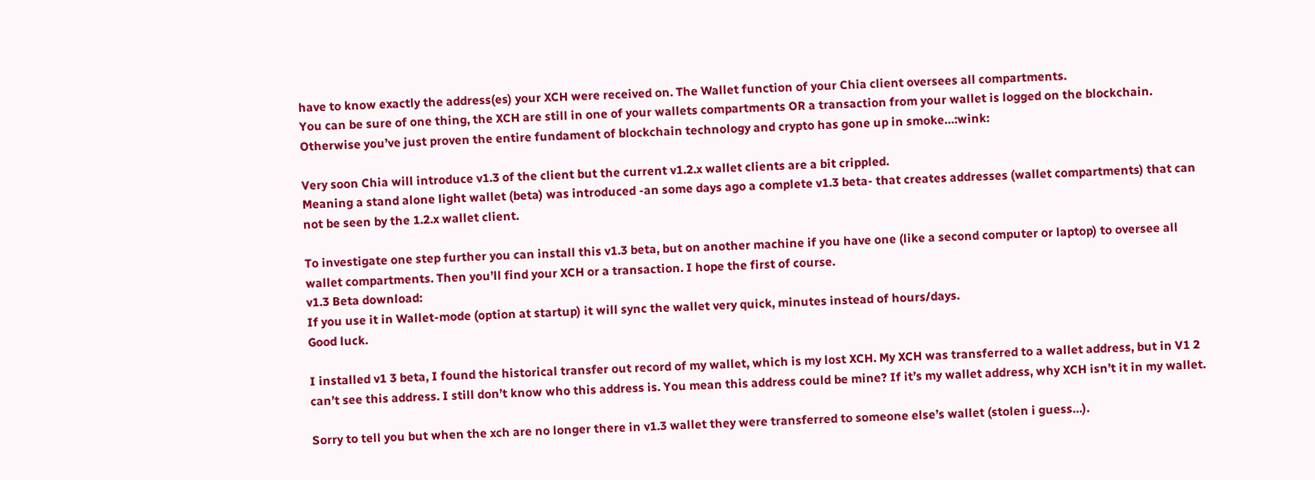have to know exactly the address(es) your XCH were received on. The Wallet function of your Chia client oversees all compartments.
You can be sure of one thing, the XCH are still in one of your wallets compartments OR a transaction from your wallet is logged on the blockchain. Otherwise you’ve just proven the entire fundament of blockchain technology and crypto has gone up in smoke…:wink:

Very soon Chia will introduce v1.3 of the client but the current v1.2.x wallet clients are a bit crippled.
Meaning a stand alone light wallet (beta) was introduced -an some days ago a complete v1.3 beta- that creates addresses (wallet compartments) that can not be seen by the 1.2.x wallet client.

To investigate one step further you can install this v1.3 beta, but on another machine if you have one (like a second computer or laptop) to oversee all wallet compartments. Then you’ll find your XCH or a transaction. I hope the first of course.
v1.3 Beta download:
If you use it in Wallet-mode (option at startup) it will sync the wallet very quick, minutes instead of hours/days.
Good luck.

I installed v1 3 beta, I found the historical transfer out record of my wallet, which is my lost XCH. My XCH was transferred to a wallet address, but in V1 2 can’t see this address. I still don’t know who this address is. You mean this address could be mine? If it’s my wallet address, why XCH isn’t it in my wallet.

Sorry to tell you but when the xch are no longer there in v1.3 wallet they were transferred to someone else’s wallet (stolen i guess…).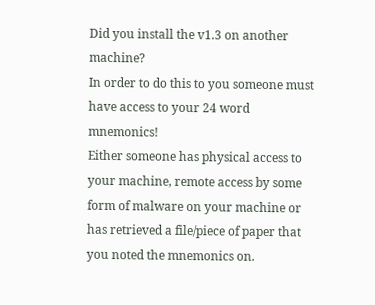Did you install the v1.3 on another machine?
In order to do this to you someone must have access to your 24 word mnemonics!
Either someone has physical access to your machine, remote access by some form of malware on your machine or has retrieved a file/piece of paper that you noted the mnemonics on.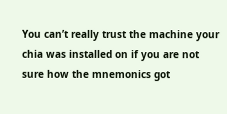You can’t really trust the machine your chia was installed on if you are not sure how the mnemonics got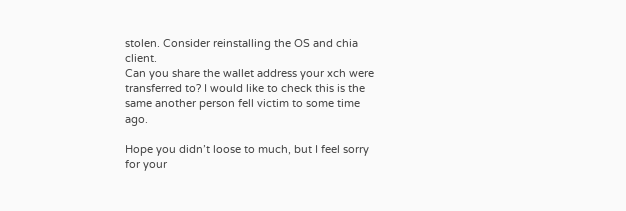stolen. Consider reinstalling the OS and chia client.
Can you share the wallet address your xch were transferred to? I would like to check this is the same another person fell victim to some time ago.

Hope you didn’t loose to much, but I feel sorry for your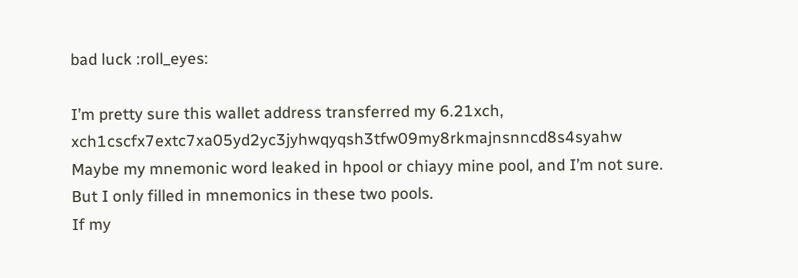bad luck :roll_eyes:

I’m pretty sure this wallet address transferred my 6.21xch, xch1cscfx7extc7xa05yd2yc3jyhwqyqsh3tfw09my8rkmajnsnncd8s4syahw
Maybe my mnemonic word leaked in hpool or chiayy mine pool, and I’m not sure.
But I only filled in mnemonics in these two pools.
If my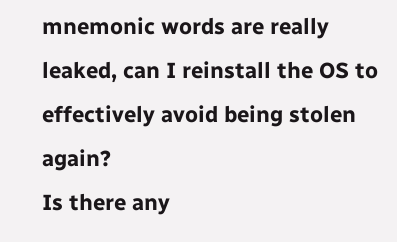mnemonic words are really leaked, can I reinstall the OS to effectively avoid being stolen again?
Is there any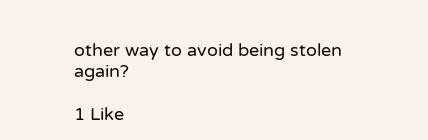other way to avoid being stolen again?

1 Like